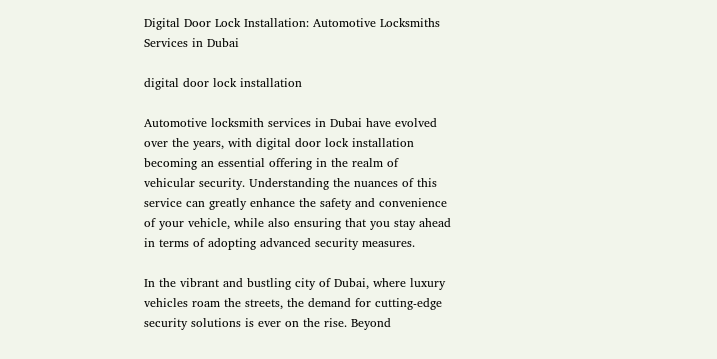Digital Door Lock Installation: Automotive Locksmiths Services in Dubai

digital door lock installation

Automotive locksmith services in Dubai have evolved over the years, with digital door lock installation becoming an essential offering in the realm of vehicular security. Understanding the nuances of this service can greatly enhance the safety and convenience of your vehicle, while also ensuring that you stay ahead in terms of adopting advanced security measures.

In the vibrant and bustling city of Dubai, where luxury vehicles roam the streets, the demand for cutting-edge security solutions is ever on the rise. Beyond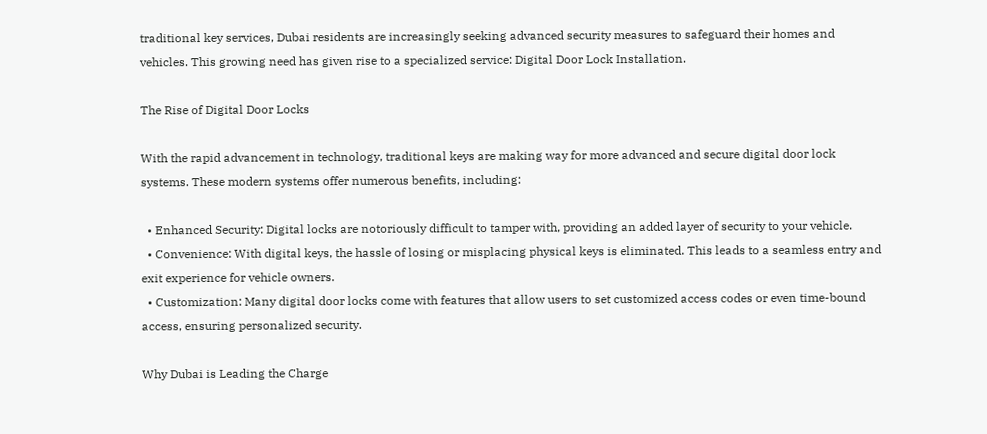traditional key services, Dubai residents are increasingly seeking advanced security measures to safeguard their homes and vehicles. This growing need has given rise to a specialized service: Digital Door Lock Installation.

The Rise of Digital Door Locks

With the rapid advancement in technology, traditional keys are making way for more advanced and secure digital door lock systems. These modern systems offer numerous benefits, including:

  • Enhanced Security: Digital locks are notoriously difficult to tamper with, providing an added layer of security to your vehicle.
  • Convenience: With digital keys, the hassle of losing or misplacing physical keys is eliminated. This leads to a seamless entry and exit experience for vehicle owners.
  • Customization: Many digital door locks come with features that allow users to set customized access codes or even time-bound access, ensuring personalized security.

Why Dubai is Leading the Charge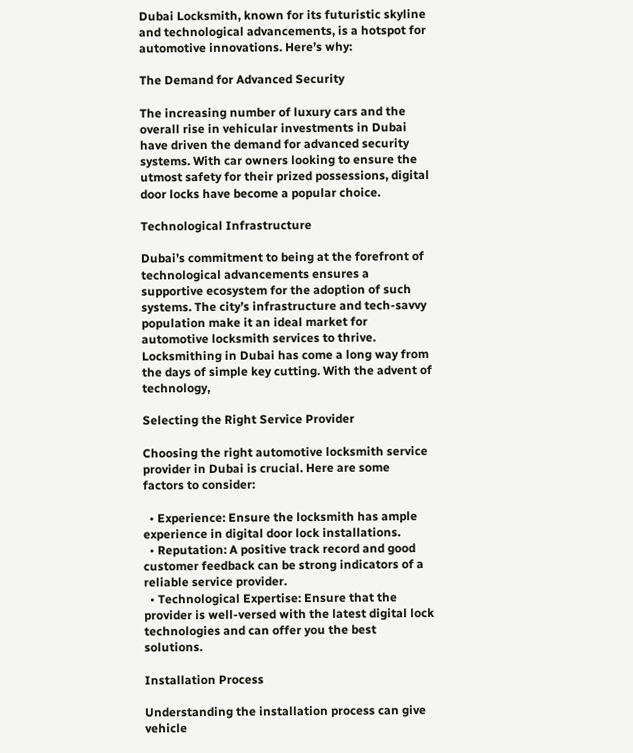Dubai Locksmith, known for its futuristic skyline and technological advancements, is a hotspot for automotive innovations. Here’s why:

The Demand for Advanced Security

The increasing number of luxury cars and the overall rise in vehicular investments in Dubai have driven the demand for advanced security systems. With car owners looking to ensure the utmost safety for their prized possessions, digital door locks have become a popular choice.

Technological Infrastructure

Dubai’s commitment to being at the forefront of technological advancements ensures a supportive ecosystem for the adoption of such systems. The city’s infrastructure and tech-savvy population make it an ideal market for automotive locksmith services to thrive. Locksmithing in Dubai has come a long way from the days of simple key cutting. With the advent of technology,

Selecting the Right Service Provider

Choosing the right automotive locksmith service provider in Dubai is crucial. Here are some factors to consider:

  • Experience: Ensure the locksmith has ample experience in digital door lock installations.
  • Reputation: A positive track record and good customer feedback can be strong indicators of a reliable service provider.
  • Technological Expertise: Ensure that the provider is well-versed with the latest digital lock technologies and can offer you the best solutions.

Installation Process

Understanding the installation process can give vehicle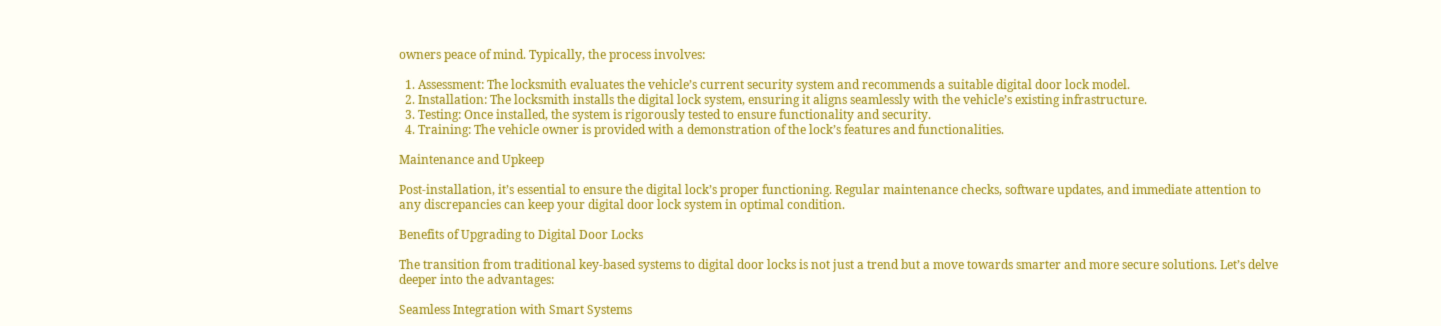owners peace of mind. Typically, the process involves:

  1. Assessment: The locksmith evaluates the vehicle’s current security system and recommends a suitable digital door lock model.
  2. Installation: The locksmith installs the digital lock system, ensuring it aligns seamlessly with the vehicle’s existing infrastructure.
  3. Testing: Once installed, the system is rigorously tested to ensure functionality and security.
  4. Training: The vehicle owner is provided with a demonstration of the lock’s features and functionalities.

Maintenance and Upkeep

Post-installation, it’s essential to ensure the digital lock’s proper functioning. Regular maintenance checks, software updates, and immediate attention to any discrepancies can keep your digital door lock system in optimal condition.

Benefits of Upgrading to Digital Door Locks

The transition from traditional key-based systems to digital door locks is not just a trend but a move towards smarter and more secure solutions. Let’s delve deeper into the advantages:

Seamless Integration with Smart Systems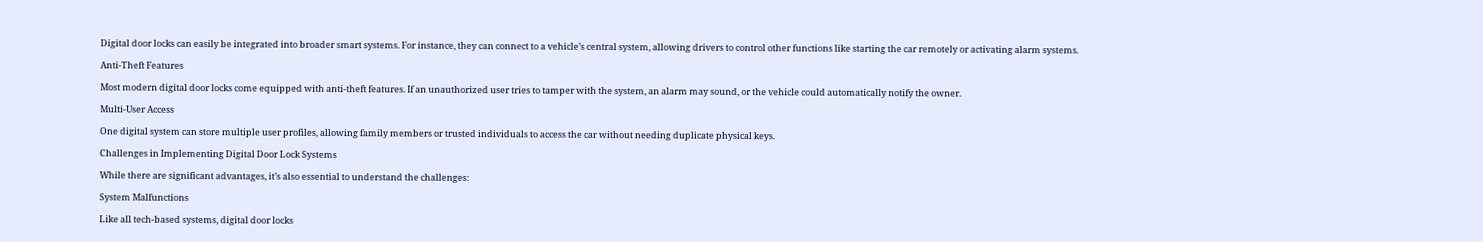Digital door locks can easily be integrated into broader smart systems. For instance, they can connect to a vehicle’s central system, allowing drivers to control other functions like starting the car remotely or activating alarm systems.

Anti-Theft Features

Most modern digital door locks come equipped with anti-theft features. If an unauthorized user tries to tamper with the system, an alarm may sound, or the vehicle could automatically notify the owner.

Multi-User Access

One digital system can store multiple user profiles, allowing family members or trusted individuals to access the car without needing duplicate physical keys.

Challenges in Implementing Digital Door Lock Systems

While there are significant advantages, it’s also essential to understand the challenges:

System Malfunctions

Like all tech-based systems, digital door locks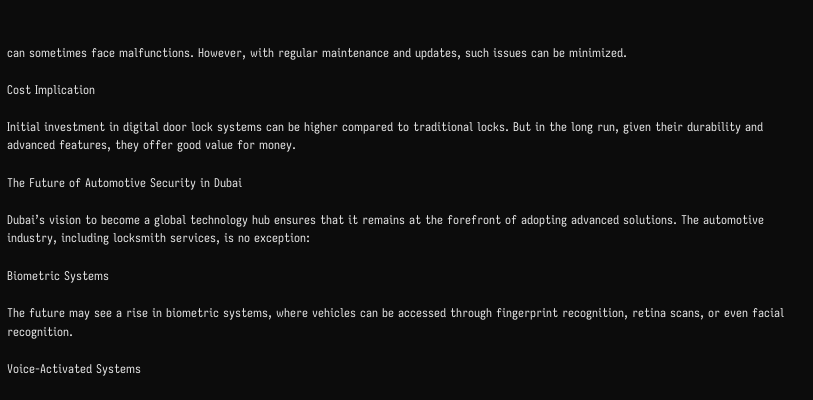can sometimes face malfunctions. However, with regular maintenance and updates, such issues can be minimized.

Cost Implication

Initial investment in digital door lock systems can be higher compared to traditional locks. But in the long run, given their durability and advanced features, they offer good value for money.

The Future of Automotive Security in Dubai

Dubai’s vision to become a global technology hub ensures that it remains at the forefront of adopting advanced solutions. The automotive industry, including locksmith services, is no exception:

Biometric Systems

The future may see a rise in biometric systems, where vehicles can be accessed through fingerprint recognition, retina scans, or even facial recognition.

Voice-Activated Systems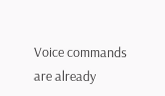Voice commands are already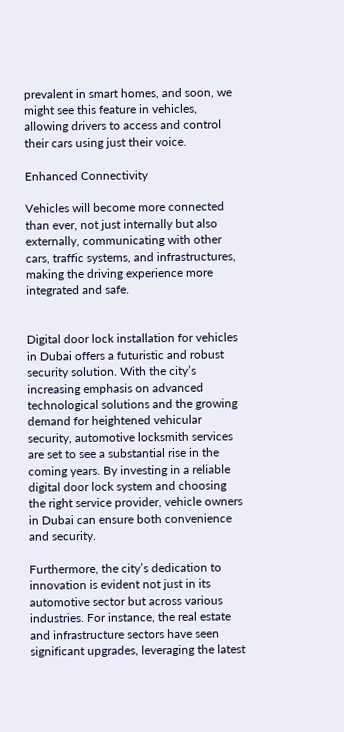prevalent in smart homes, and soon, we might see this feature in vehicles, allowing drivers to access and control their cars using just their voice.

Enhanced Connectivity

Vehicles will become more connected than ever, not just internally but also externally, communicating with other cars, traffic systems, and infrastructures, making the driving experience more integrated and safe.


Digital door lock installation for vehicles in Dubai offers a futuristic and robust security solution. With the city’s increasing emphasis on advanced technological solutions and the growing demand for heightened vehicular security, automotive locksmith services are set to see a substantial rise in the coming years. By investing in a reliable digital door lock system and choosing the right service provider, vehicle owners in Dubai can ensure both convenience and security.

Furthermore, the city’s dedication to innovation is evident not just in its automotive sector but across various industries. For instance, the real estate and infrastructure sectors have seen significant upgrades, leveraging the latest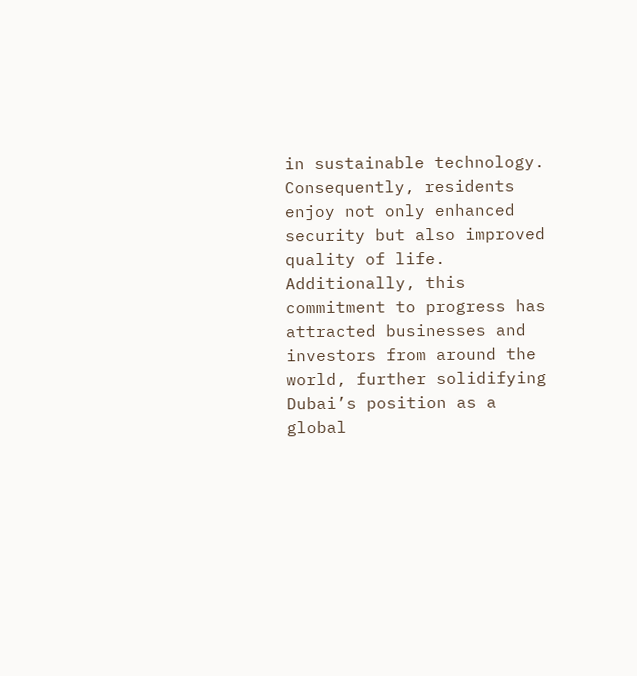in sustainable technology. Consequently, residents enjoy not only enhanced security but also improved quality of life. Additionally, this commitment to progress has attracted businesses and investors from around the world, further solidifying Dubai’s position as a global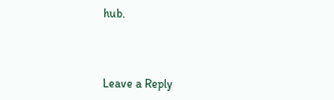hub.



Leave a Reply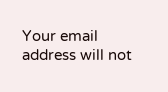Your email address will not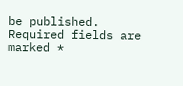be published. Required fields are marked *